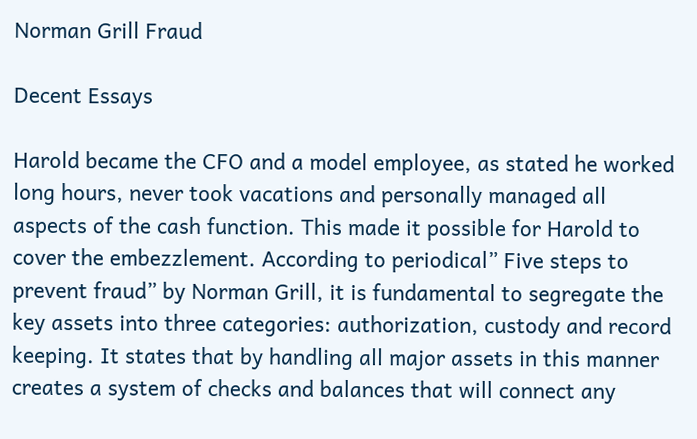Norman Grill Fraud

Decent Essays

Harold became the CFO and a model employee, as stated he worked long hours, never took vacations and personally managed all aspects of the cash function. This made it possible for Harold to cover the embezzlement. According to periodical” Five steps to prevent fraud” by Norman Grill, it is fundamental to segregate the key assets into three categories: authorization, custody and record keeping. It states that by handling all major assets in this manner creates a system of checks and balances that will connect any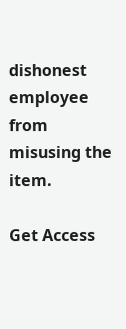dishonest employee from misusing the item.

Get Access